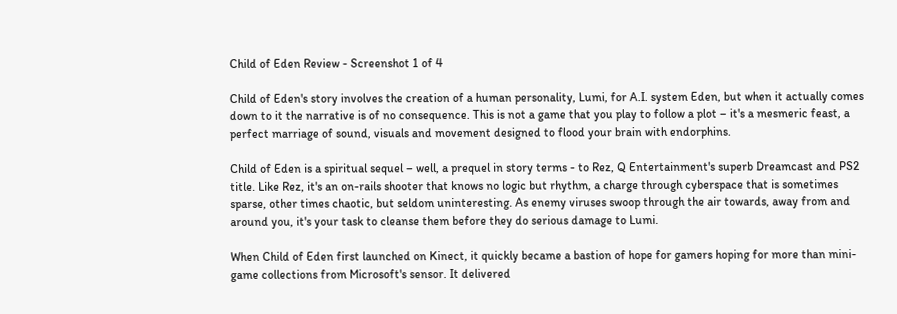Child of Eden Review - Screenshot 1 of 4

Child of Eden's story involves the creation of a human personality, Lumi, for A.I. system Eden, but when it actually comes down to it the narrative is of no consequence. This is not a game that you play to follow a plot – it's a mesmeric feast, a perfect marriage of sound, visuals and movement designed to flood your brain with endorphins.

Child of Eden is a spiritual sequel – well, a prequel in story terms - to Rez, Q Entertainment's superb Dreamcast and PS2 title. Like Rez, it's an on-rails shooter that knows no logic but rhythm, a charge through cyberspace that is sometimes sparse, other times chaotic, but seldom uninteresting. As enemy viruses swoop through the air towards, away from and around you, it's your task to cleanse them before they do serious damage to Lumi.

When Child of Eden first launched on Kinect, it quickly became a bastion of hope for gamers hoping for more than mini-game collections from Microsoft's sensor. It delivered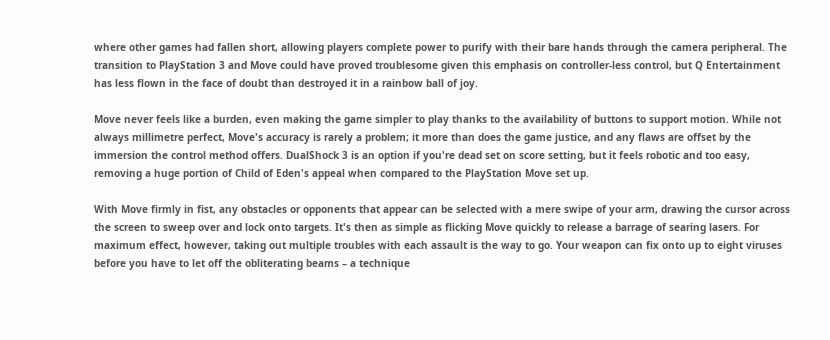where other games had fallen short, allowing players complete power to purify with their bare hands through the camera peripheral. The transition to PlayStation 3 and Move could have proved troublesome given this emphasis on controller-less control, but Q Entertainment has less flown in the face of doubt than destroyed it in a rainbow ball of joy.

Move never feels like a burden, even making the game simpler to play thanks to the availability of buttons to support motion. While not always millimetre perfect, Move's accuracy is rarely a problem; it more than does the game justice, and any flaws are offset by the immersion the control method offers. DualShock 3 is an option if you're dead set on score setting, but it feels robotic and too easy, removing a huge portion of Child of Eden's appeal when compared to the PlayStation Move set up.

With Move firmly in fist, any obstacles or opponents that appear can be selected with a mere swipe of your arm, drawing the cursor across the screen to sweep over and lock onto targets. It's then as simple as flicking Move quickly to release a barrage of searing lasers. For maximum effect, however, taking out multiple troubles with each assault is the way to go. Your weapon can fix onto up to eight viruses before you have to let off the obliterating beams – a technique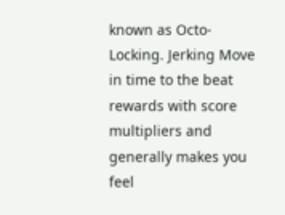known as Octo-Locking. Jerking Move in time to the beat rewards with score multipliers and generally makes you feel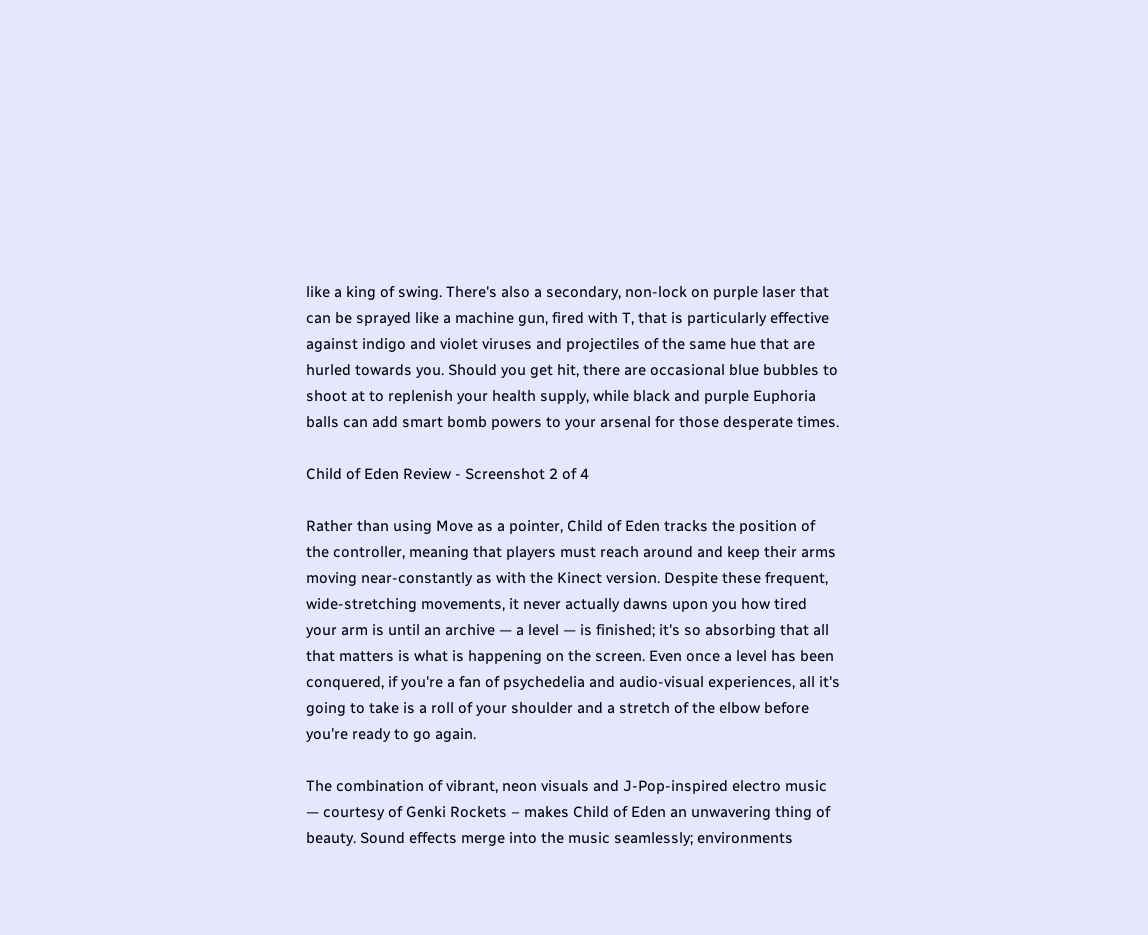like a king of swing. There's also a secondary, non-lock on purple laser that can be sprayed like a machine gun, fired with T, that is particularly effective against indigo and violet viruses and projectiles of the same hue that are hurled towards you. Should you get hit, there are occasional blue bubbles to shoot at to replenish your health supply, while black and purple Euphoria balls can add smart bomb powers to your arsenal for those desperate times.

Child of Eden Review - Screenshot 2 of 4

Rather than using Move as a pointer, Child of Eden tracks the position of the controller, meaning that players must reach around and keep their arms moving near-constantly as with the Kinect version. Despite these frequent, wide-stretching movements, it never actually dawns upon you how tired your arm is until an archive — a level — is finished; it's so absorbing that all that matters is what is happening on the screen. Even once a level has been conquered, if you're a fan of psychedelia and audio-visual experiences, all it's going to take is a roll of your shoulder and a stretch of the elbow before you're ready to go again.

The combination of vibrant, neon visuals and J-Pop-inspired electro music — courtesy of Genki Rockets – makes Child of Eden an unwavering thing of beauty. Sound effects merge into the music seamlessly; environments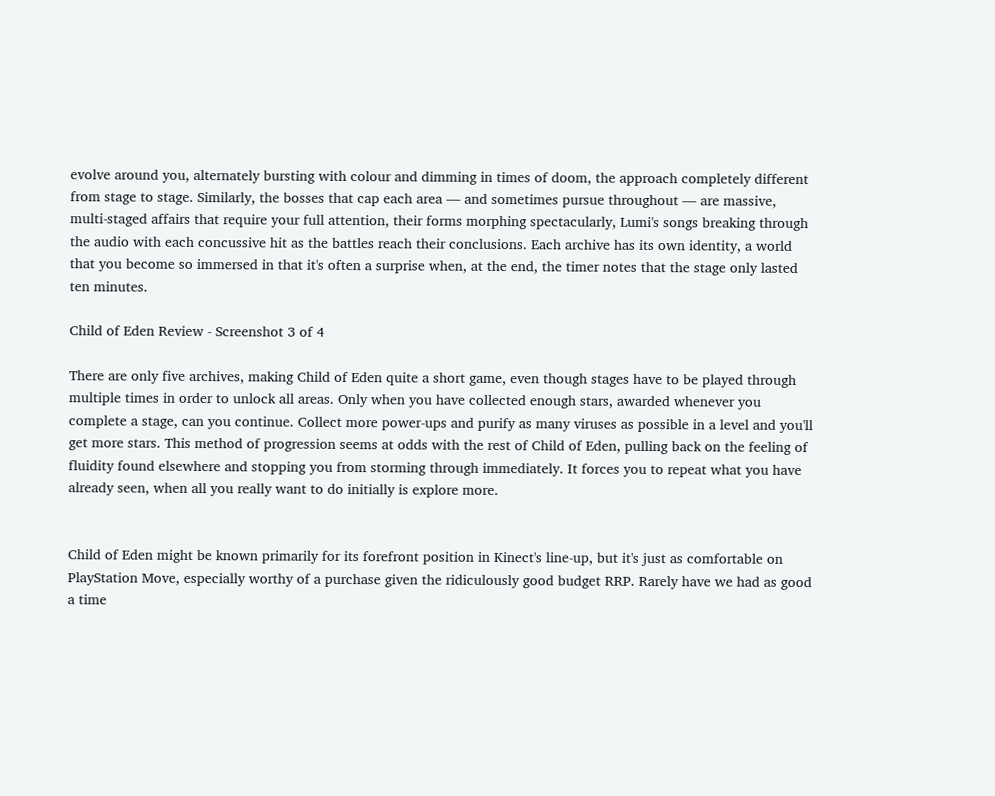evolve around you, alternately bursting with colour and dimming in times of doom, the approach completely different from stage to stage. Similarly, the bosses that cap each area — and sometimes pursue throughout — are massive, multi-staged affairs that require your full attention, their forms morphing spectacularly, Lumi's songs breaking through the audio with each concussive hit as the battles reach their conclusions. Each archive has its own identity, a world that you become so immersed in that it's often a surprise when, at the end, the timer notes that the stage only lasted ten minutes.

Child of Eden Review - Screenshot 3 of 4

There are only five archives, making Child of Eden quite a short game, even though stages have to be played through multiple times in order to unlock all areas. Only when you have collected enough stars, awarded whenever you complete a stage, can you continue. Collect more power-ups and purify as many viruses as possible in a level and you'll get more stars. This method of progression seems at odds with the rest of Child of Eden, pulling back on the feeling of fluidity found elsewhere and stopping you from storming through immediately. It forces you to repeat what you have already seen, when all you really want to do initially is explore more.


Child of Eden might be known primarily for its forefront position in Kinect's line-up, but it's just as comfortable on PlayStation Move, especially worthy of a purchase given the ridiculously good budget RRP. Rarely have we had as good a time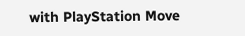with PlayStation Move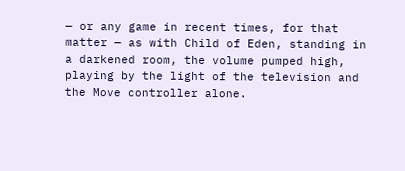— or any game in recent times, for that matter — as with Child of Eden, standing in a darkened room, the volume pumped high, playing by the light of the television and the Move controller alone.